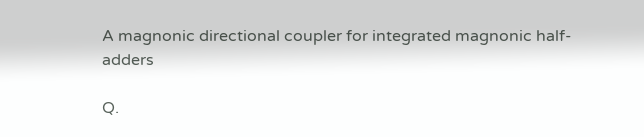A magnonic directional coupler for integrated magnonic half-adders

Q.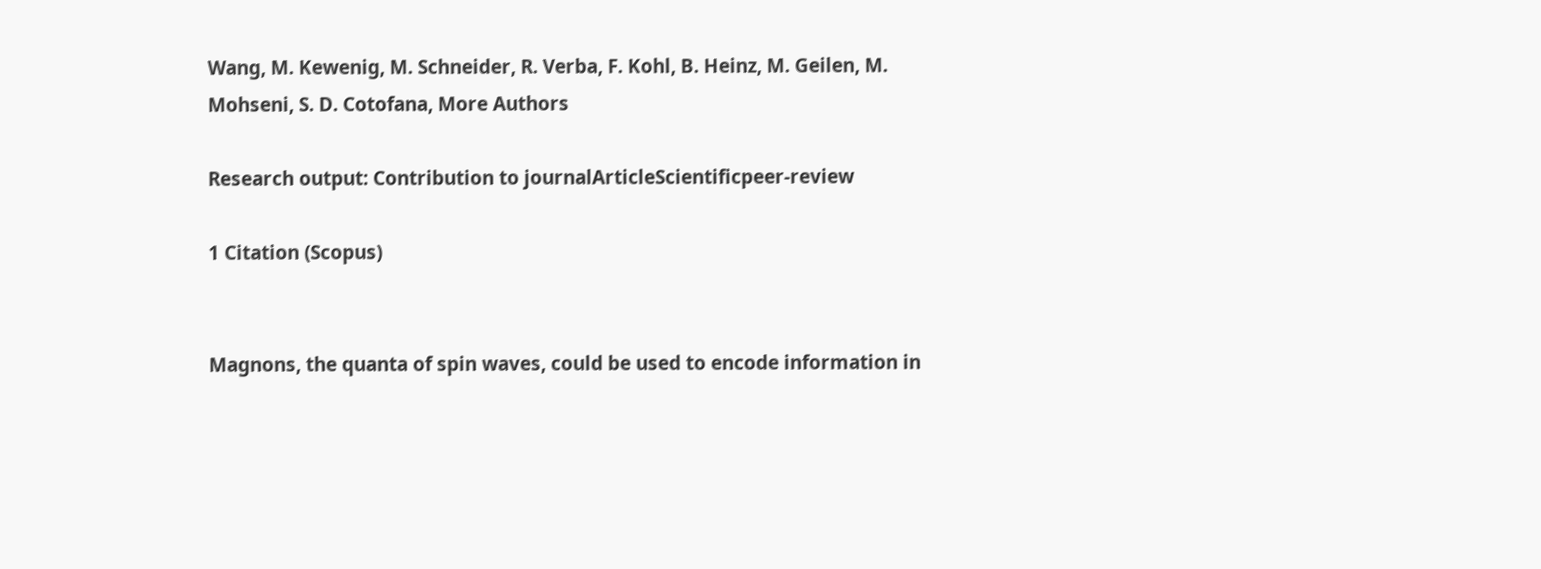Wang, M. Kewenig, M. Schneider, R. Verba, F. Kohl, B. Heinz, M. Geilen, M. Mohseni, S. D. Cotofana, More Authors

Research output: Contribution to journalArticleScientificpeer-review

1 Citation (Scopus)


Magnons, the quanta of spin waves, could be used to encode information in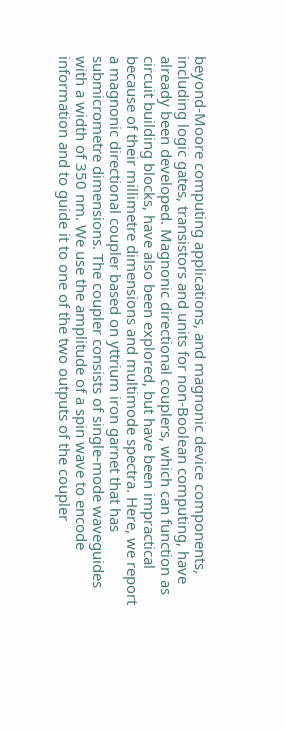beyond-Moore computing applications, and magnonic device components, including logic gates, transistors and units for non-Boolean computing, have already been developed. Magnonic directional couplers, which can function as circuit building blocks, have also been explored, but have been impractical because of their millimetre dimensions and multimode spectra. Here, we report a magnonic directional coupler based on yttrium iron garnet that has submicrometre dimensions. The coupler consists of single-mode waveguides with a width of 350 nm. We use the amplitude of a spin wave to encode information and to guide it to one of the two outputs of the coupler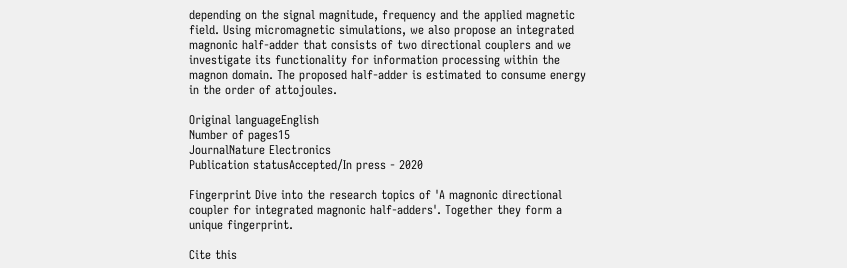depending on the signal magnitude, frequency and the applied magnetic field. Using micromagnetic simulations, we also propose an integrated magnonic half-adder that consists of two directional couplers and we investigate its functionality for information processing within the magnon domain. The proposed half-adder is estimated to consume energy in the order of attojoules.

Original languageEnglish
Number of pages15
JournalNature Electronics
Publication statusAccepted/In press - 2020

Fingerprint Dive into the research topics of 'A magnonic directional coupler for integrated magnonic half-adders'. Together they form a unique fingerprint.

Cite this